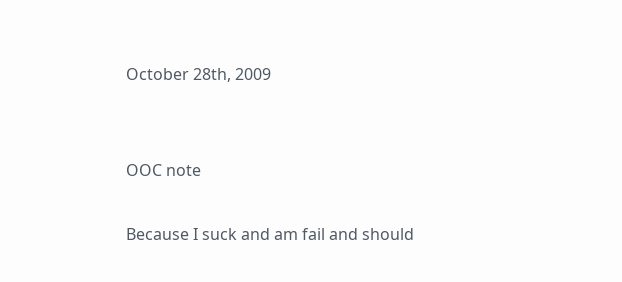October 28th, 2009


OOC note

Because I suck and am fail and should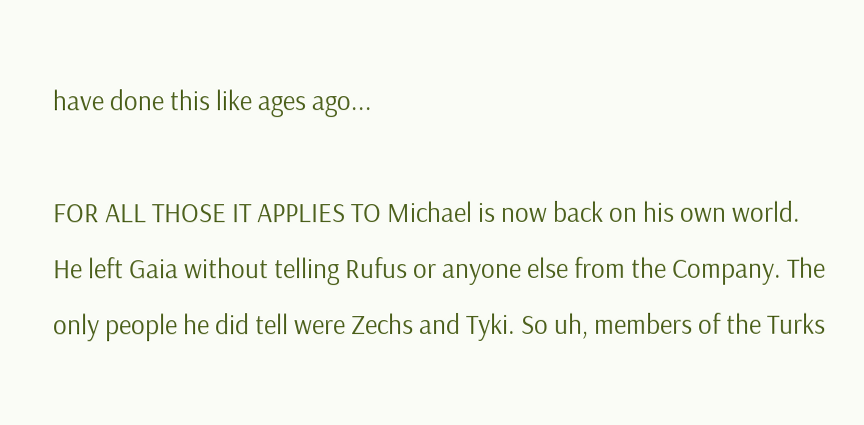have done this like ages ago...

FOR ALL THOSE IT APPLIES TO Michael is now back on his own world. He left Gaia without telling Rufus or anyone else from the Company. The only people he did tell were Zechs and Tyki. So uh, members of the Turks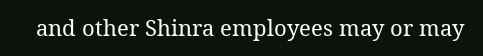and other Shinra employees may or may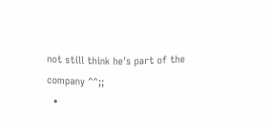not still think he's part of the company ^^;;
  •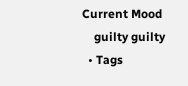Current Mood
    guilty guilty
  • Tags